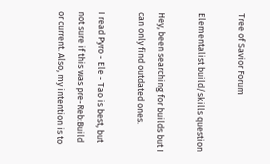Tree of Savior Forum

Elementalist build/skills question

Hey, been searching for builds but I can only find outdated ones.

I read Pyro - Ele - Tao is best, but not sure if this was pre-Reb:Build or current. Also, my intention is to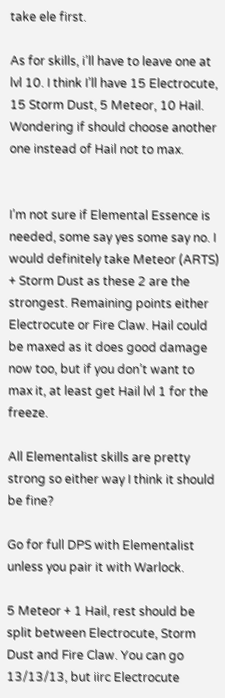take ele first.

As for skills, i’ll have to leave one at lvl 10. I think I’ll have 15 Electrocute, 15 Storm Dust, 5 Meteor, 10 Hail. Wondering if should choose another one instead of Hail not to max.


I’m not sure if Elemental Essence is needed, some say yes some say no. I would definitely take Meteor (ARTS) + Storm Dust as these 2 are the strongest. Remaining points either Electrocute or Fire Claw. Hail could be maxed as it does good damage now too, but if you don’t want to max it, at least get Hail lvl 1 for the freeze.

All Elementalist skills are pretty strong so either way I think it should be fine?

Go for full DPS with Elementalist unless you pair it with Warlock.

5 Meteor + 1 Hail, rest should be split between Electrocute, Storm Dust and Fire Claw. You can go 13/13/13, but iirc Electrocute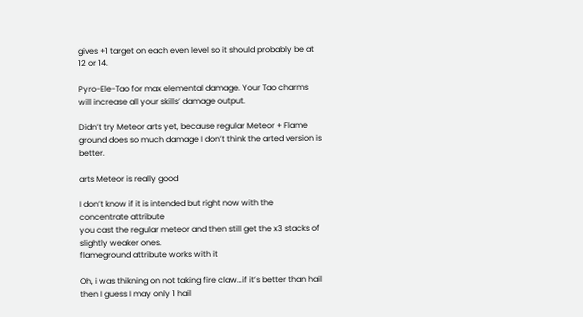gives +1 target on each even level so it should probably be at 12 or 14.

Pyro-Ele-Tao for max elemental damage. Your Tao charms will increase all your skills’ damage output.

Didn’t try Meteor arts yet, because regular Meteor + Flame ground does so much damage I don’t think the arted version is better.

arts Meteor is really good

I don’t know if it is intended but right now with the concentrate attribute
you cast the regular meteor and then still get the x3 stacks of slightly weaker ones.
flameground attribute works with it

Oh, i was thikning on not taking fire claw…if it’s better than hail then I guess I may only 1 hail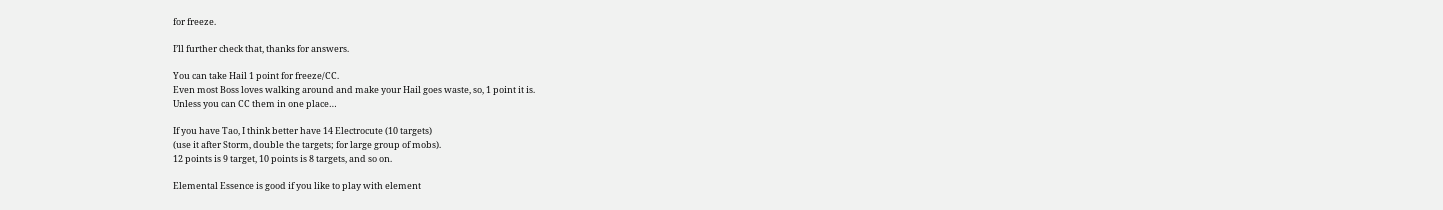for freeze.

I’ll further check that, thanks for answers.

You can take Hail 1 point for freeze/CC.
Even most Boss loves walking around and make your Hail goes waste, so, 1 point it is.
Unless you can CC them in one place…

If you have Tao, I think better have 14 Electrocute (10 targets)
(use it after Storm, double the targets; for large group of mobs).
12 points is 9 target, 10 points is 8 targets, and so on.

Elemental Essence is good if you like to play with element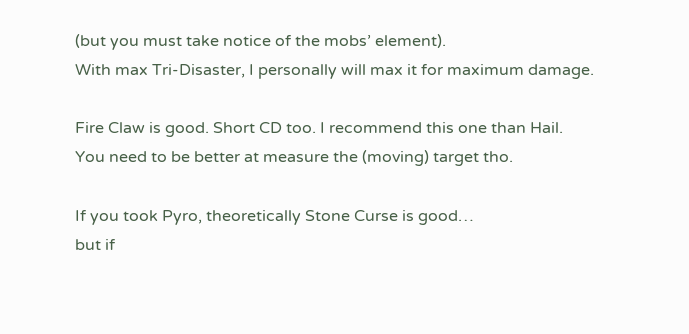(but you must take notice of the mobs’ element).
With max Tri-Disaster, I personally will max it for maximum damage.

Fire Claw is good. Short CD too. I recommend this one than Hail.
You need to be better at measure the (moving) target tho.

If you took Pyro, theoretically Stone Curse is good…
but if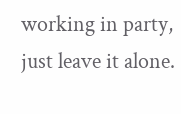working in party, just leave it alone.